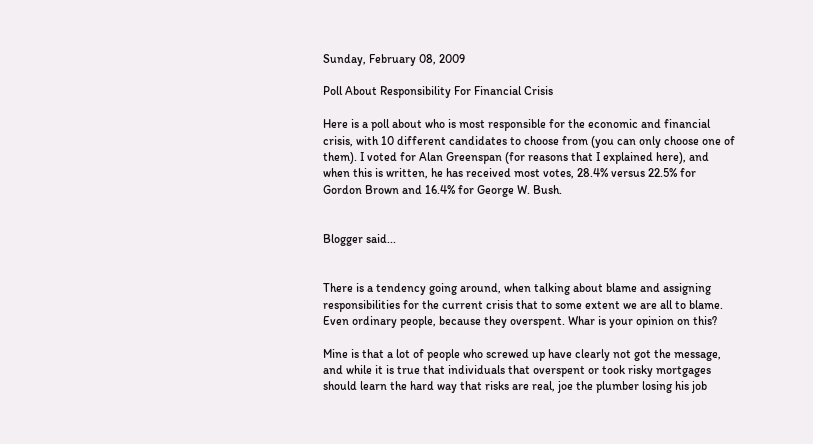Sunday, February 08, 2009

Poll About Responsibility For Financial Crisis

Here is a poll about who is most responsible for the economic and financial crisis, with 10 different candidates to choose from (you can only choose one of them). I voted for Alan Greenspan (for reasons that I explained here), and when this is written, he has received most votes, 28.4% versus 22.5% for Gordon Brown and 16.4% for George W. Bush.


Blogger said...


There is a tendency going around, when talking about blame and assigning responsibilities for the current crisis that to some extent we are all to blame. Even ordinary people, because they overspent. Whar is your opinion on this?

Mine is that a lot of people who screwed up have clearly not got the message, and while it is true that individuals that overspent or took risky mortgages should learn the hard way that risks are real, joe the plumber losing his job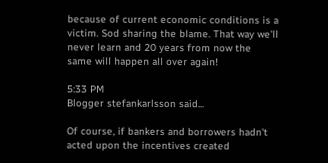because of current economic conditions is a victim. Sod sharing the blame. That way we'll never learn and 20 years from now the same will happen all over again!

5:33 PM
Blogger stefankarlsson said...

Of course, if bankers and borrowers hadn't acted upon the incentives created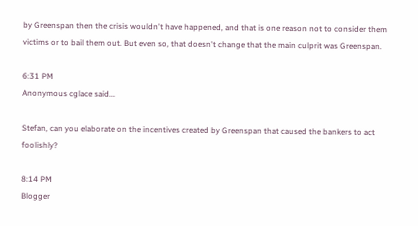by Greenspan then the crisis wouldn't have happened, and that is one reason not to consider them victims or to bail them out. But even so, that doesn't change that the main culprit was Greenspan.

6:31 PM
Anonymous cglace said...

Stefan, can you elaborate on the incentives created by Greenspan that caused the bankers to act foolishly?

8:14 PM
Blogger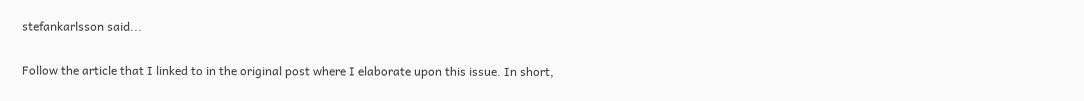stefankarlsson said...

Follow the article that I linked to in the original post where I elaborate upon this issue. In short,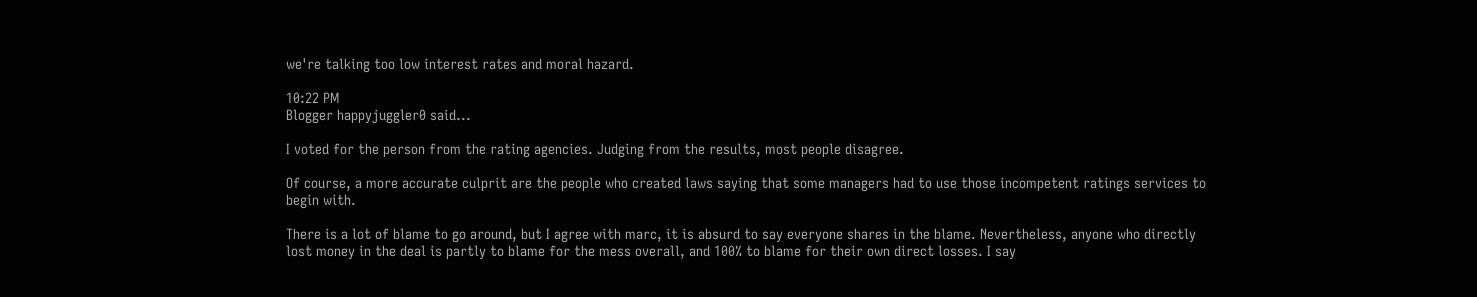we're talking too low interest rates and moral hazard.

10:22 PM
Blogger happyjuggler0 said...

I voted for the person from the rating agencies. Judging from the results, most people disagree.

Of course, a more accurate culprit are the people who created laws saying that some managers had to use those incompetent ratings services to begin with.

There is a lot of blame to go around, but I agree with marc, it is absurd to say everyone shares in the blame. Nevertheless, anyone who directly lost money in the deal is partly to blame for the mess overall, and 100% to blame for their own direct losses. I say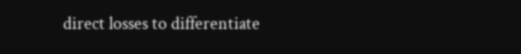direct losses to differentiate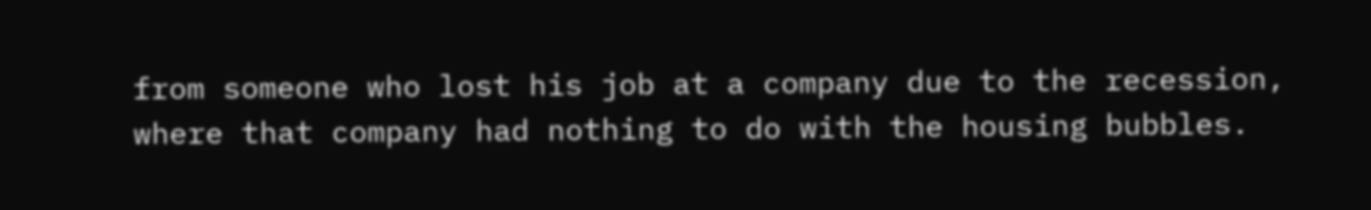from someone who lost his job at a company due to the recession, where that company had nothing to do with the housing bubbles.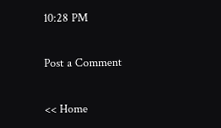10:28 PM

Post a Comment

<< Home